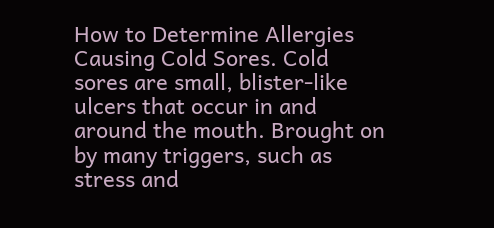How to Determine Allergies Causing Cold Sores. Cold sores are small, blister-like ulcers that occur in and around the mouth. Brought on by many triggers, such as stress and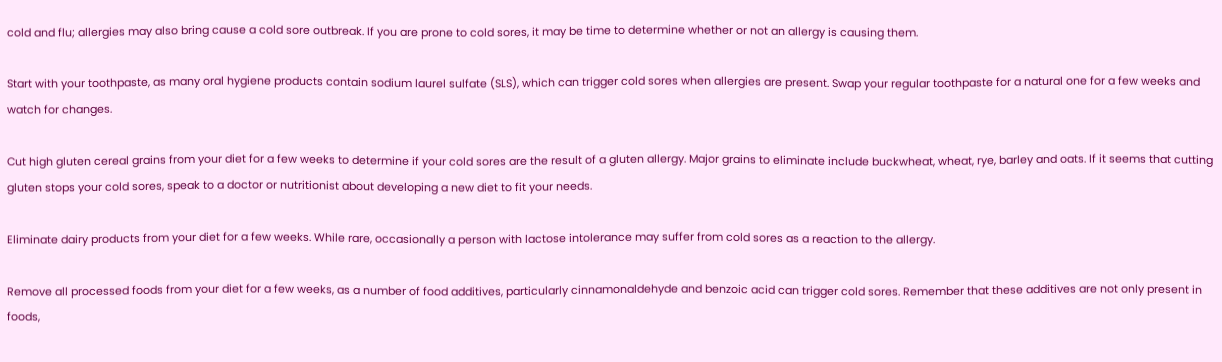cold and flu; allergies may also bring cause a cold sore outbreak. If you are prone to cold sores, it may be time to determine whether or not an allergy is causing them.

Start with your toothpaste, as many oral hygiene products contain sodium laurel sulfate (SLS), which can trigger cold sores when allergies are present. Swap your regular toothpaste for a natural one for a few weeks and watch for changes.

Cut high gluten cereal grains from your diet for a few weeks to determine if your cold sores are the result of a gluten allergy. Major grains to eliminate include buckwheat, wheat, rye, barley and oats. If it seems that cutting gluten stops your cold sores, speak to a doctor or nutritionist about developing a new diet to fit your needs.

Eliminate dairy products from your diet for a few weeks. While rare, occasionally a person with lactose intolerance may suffer from cold sores as a reaction to the allergy.

Remove all processed foods from your diet for a few weeks, as a number of food additives, particularly cinnamonaldehyde and benzoic acid can trigger cold sores. Remember that these additives are not only present in foods,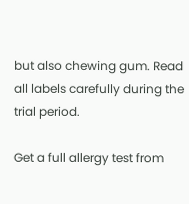but also chewing gum. Read all labels carefully during the trial period.

Get a full allergy test from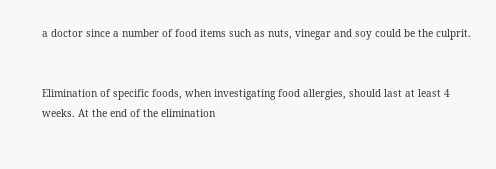a doctor since a number of food items such as nuts, vinegar and soy could be the culprit.


Elimination of specific foods, when investigating food allergies, should last at least 4 weeks. At the end of the elimination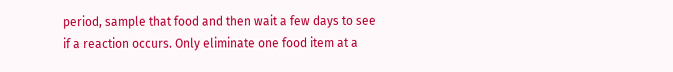period, sample that food and then wait a few days to see if a reaction occurs. Only eliminate one food item at a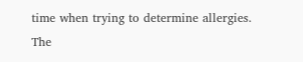time when trying to determine allergies. The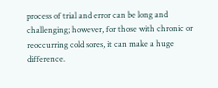process of trial and error can be long and challenging; however, for those with chronic or reoccurring cold sores, it can make a huge difference.